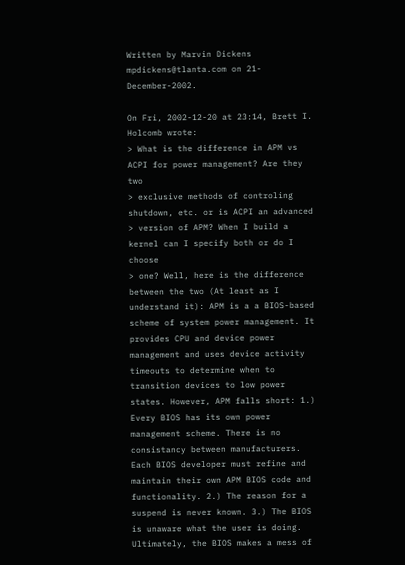Written by Marvin Dickens mpdickens@tlanta.com on 21-December-2002.

On Fri, 2002-12-20 at 23:14, Brett I. Holcomb wrote:
> What is the difference in APM vs ACPI for power management? Are they two
> exclusive methods of controling shutdown, etc. or is ACPI an advanced
> version of APM? When I build a kernel can I specify both or do I choose
> one? Well, here is the difference between the two (At least as I understand it): APM is a a BIOS-based scheme of system power management. It provides CPU and device power management and uses device activity timeouts to determine when to transition devices to low power states. However, APM falls short: 1.) Every BIOS has its own power management scheme. There is no consistancy between manufacturers. Each BIOS developer must refine and maintain their own APM BIOS code and functionality. 2.) The reason for a suspend is never known. 3.) The BIOS is unaware what the user is doing. Ultimately, the BIOS makes a mess of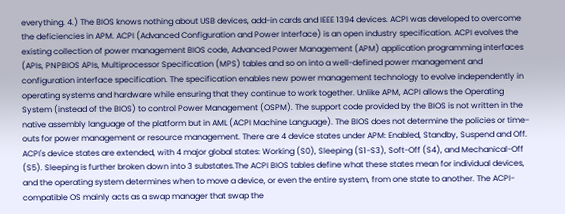everything. 4.) The BIOS knows nothing about USB devices, add-in cards and IEEE 1394 devices. ACPI was developed to overcome the deficiencies in APM. ACPI (Advanced Configuration and Power Interface) is an open industry specification. ACPI evolves the existing collection of power management BIOS code, Advanced Power Management (APM) application programming interfaces (APIs, PNPBIOS APIs, Multiprocessor Specification (MPS) tables and so on into a well-defined power management and configuration interface specification. The specification enables new power management technology to evolve independently in operating systems and hardware while ensuring that they continue to work together. Unlike APM, ACPI allows the Operating System (instead of the BIOS) to control Power Management (OSPM). The support code provided by the BIOS is not written in the native assembly language of the platform but in AML (ACPI Machine Language). The BIOS does not determine the policies or time-outs for power management or resource management. There are 4 device states under APM: Enabled, Standby, Suspend and Off. ACPI's device states are extended, with 4 major global states: Working (S0), Sleeping (S1-S3), Soft-Off (S4), and Mechanical-Off (S5). Sleeping is further broken down into 3 substates.The ACPI BIOS tables define what these states mean for individual devices, and the operating system determines when to move a device, or even the entire system, from one state to another. The ACPI-compatible OS mainly acts as a swap manager that swap the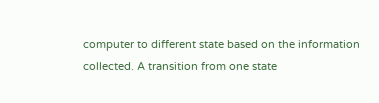computer to different state based on the information collected. A transition from one state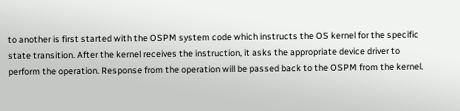to another is first started with the OSPM system code which instructs the OS kernel for the specific state transition. After the kernel receives the instruction, it asks the appropriate device driver to perform the operation. Response from the operation will be passed back to the OSPM from the kernel.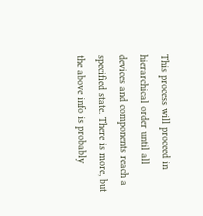This process will proceed in hierarchical order until all devices and components reach a specified state. There is more, but the above info is probably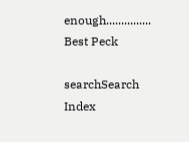enough............... Best Peck

searchSearch Index